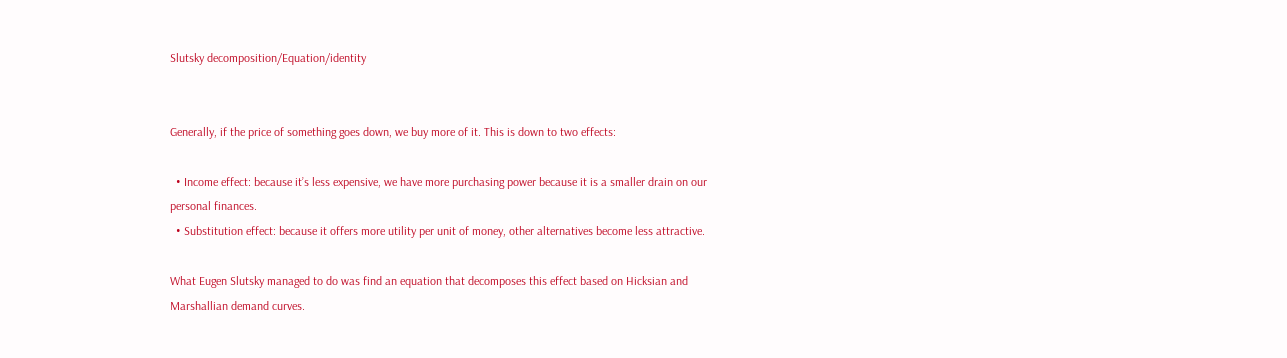Slutsky decomposition/Equation/identity


Generally, if the price of something goes down, we buy more of it. This is down to two effects:

  • Income effect: because it’s less expensive, we have more purchasing power because it is a smaller drain on our personal finances.
  • Substitution effect: because it offers more utility per unit of money, other alternatives become less attractive.

What Eugen Slutsky managed to do was find an equation that decomposes this effect based on Hicksian and Marshallian demand curves.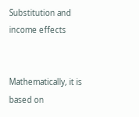Substitution and income effects


Mathematically, it is based on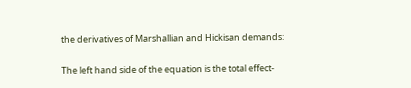the derivatives of Marshallian and Hickisan demands:

The left hand side of the equation is the total effect-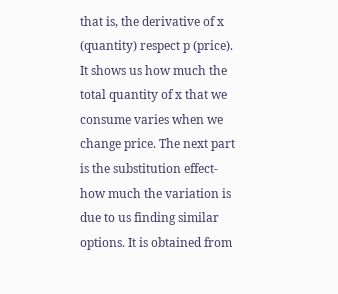that is, the derivative of x (quantity) respect p (price). It shows us how much the total quantity of x that we consume varies when we change price. The next part is the substitution effect- how much the variation is due to us finding similar options. It is obtained from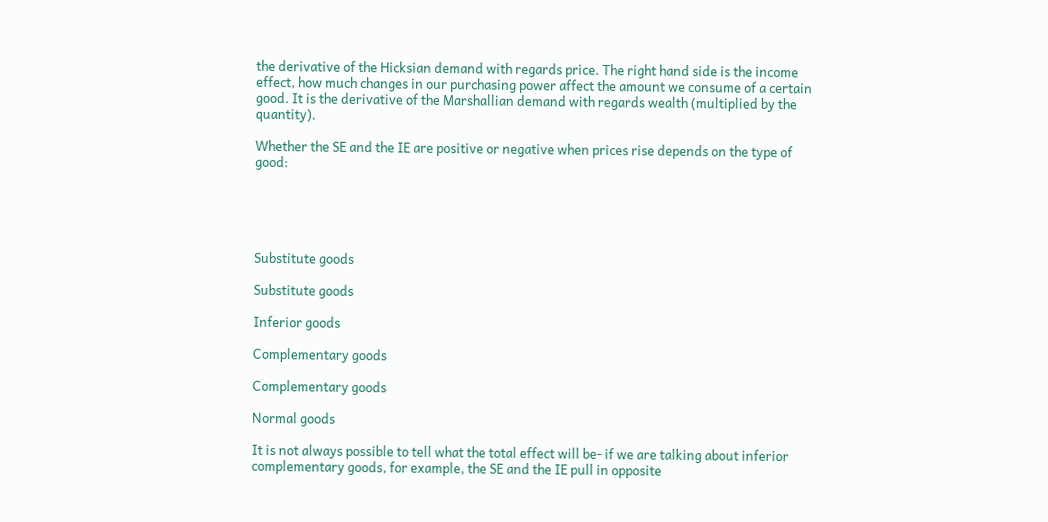the derivative of the Hicksian demand with regards price. The right hand side is the income effect, how much changes in our purchasing power affect the amount we consume of a certain good. It is the derivative of the Marshallian demand with regards wealth (multiplied by the quantity).

Whether the SE and the IE are positive or negative when prices rise depends on the type of good:





Substitute goods

Substitute goods

Inferior goods

Complementary goods

Complementary goods

Normal goods

It is not always possible to tell what the total effect will be- if we are talking about inferior complementary goods, for example, the SE and the IE pull in opposite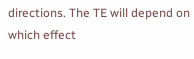directions. The TE will depend on which effect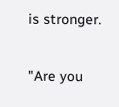is stronger.

"Are you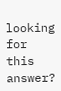looking for this answer?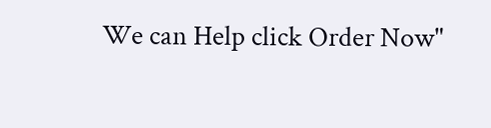We can Help click Order Now"